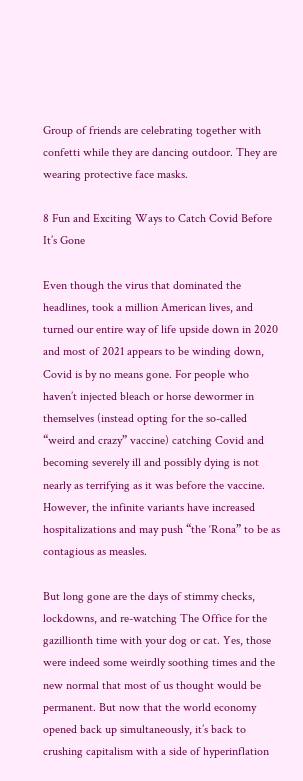Group of friends are celebrating together with confetti while they are dancing outdoor. They are wearing protective face masks.

8 Fun and Exciting Ways to Catch Covid Before It’s Gone

Even though the virus that dominated the headlines, took a million American lives, and turned our entire way of life upside down in 2020 and most of 2021 appears to be winding down, Covid is by no means gone. For people who haven’t injected bleach or horse dewormer in themselves (instead opting for the so-called “weird and crazy” vaccine) catching Covid and becoming severely ill and possibly dying is not nearly as terrifying as it was before the vaccine. However, the infinite variants have increased hospitalizations and may push “the ‘Rona” to be as contagious as measles.

But long gone are the days of stimmy checks, lockdowns, and re-watching The Office for the gazillionth time with your dog or cat. Yes, those were indeed some weirdly soothing times and the new normal that most of us thought would be permanent. But now that the world economy opened back up simultaneously, it’s back to crushing capitalism with a side of hyperinflation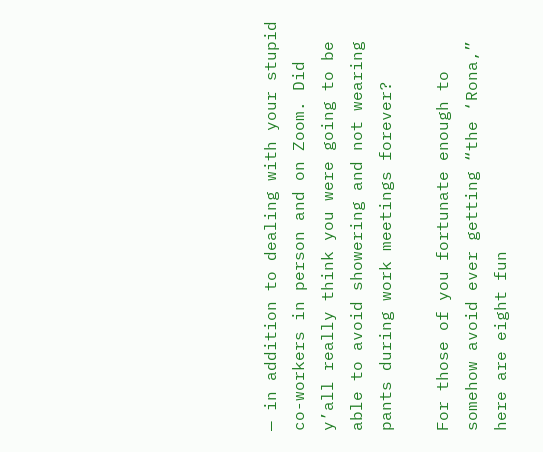— in addition to dealing with your stupid co-workers in person and on Zoom. Did y’all really think you were going to be able to avoid showering and not wearing pants during work meetings forever?

For those of you fortunate enough to somehow avoid ever getting “the ‘Rona,” here are eight fun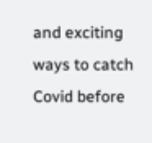and exciting ways to catch Covid before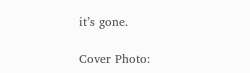it’s gone.

Cover Photo: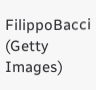FilippoBacci (Getty Images)